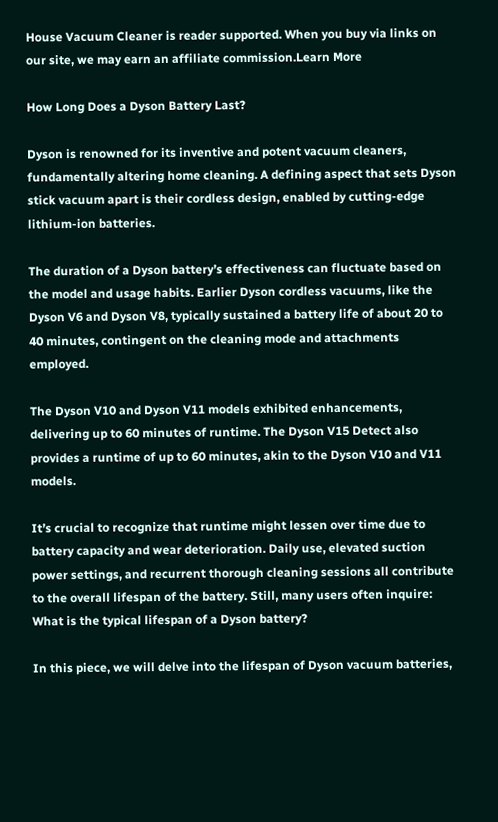House Vacuum Cleaner is reader supported. When you buy via links on our site, we may earn an affiliate commission.Learn More

How Long Does a Dyson Battery Last?

Dyson is renowned for its inventive and potent vacuum cleaners, fundamentally altering home cleaning. A defining aspect that sets Dyson stick vacuum apart is their cordless design, enabled by cutting-edge lithium-ion batteries.

The duration of a Dyson battery’s effectiveness can fluctuate based on the model and usage habits. Earlier Dyson cordless vacuums, like the Dyson V6 and Dyson V8, typically sustained a battery life of about 20 to 40 minutes, contingent on the cleaning mode and attachments employed.

The Dyson V10 and Dyson V11 models exhibited enhancements, delivering up to 60 minutes of runtime. The Dyson V15 Detect also provides a runtime of up to 60 minutes, akin to the Dyson V10 and V11 models.

It’s crucial to recognize that runtime might lessen over time due to battery capacity and wear deterioration. Daily use, elevated suction power settings, and recurrent thorough cleaning sessions all contribute to the overall lifespan of the battery. Still, many users often inquire: What is the typical lifespan of a Dyson battery?

In this piece, we will delve into the lifespan of Dyson vacuum batteries,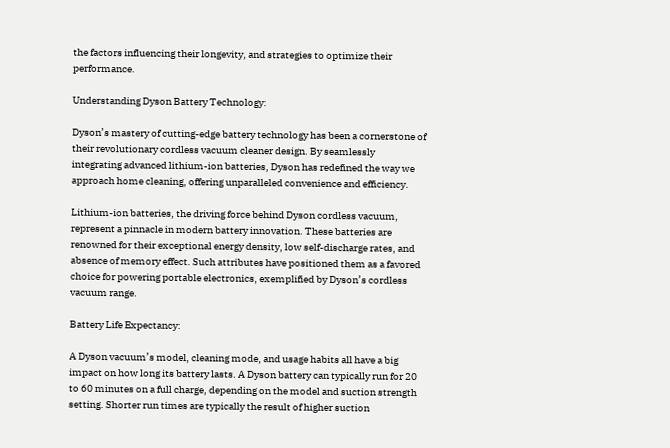the factors influencing their longevity, and strategies to optimize their performance.

Understanding Dyson Battery Technology:

Dyson’s mastery of cutting-edge battery technology has been a cornerstone of their revolutionary cordless vacuum cleaner design. By seamlessly integrating advanced lithium-ion batteries, Dyson has redefined the way we approach home cleaning, offering unparalleled convenience and efficiency.

Lithium-ion batteries, the driving force behind Dyson cordless vacuum, represent a pinnacle in modern battery innovation. These batteries are renowned for their exceptional energy density, low self-discharge rates, and absence of memory effect. Such attributes have positioned them as a favored choice for powering portable electronics, exemplified by Dyson’s cordless vacuum range.

Battery Life Expectancy:

A Dyson vacuum’s model, cleaning mode, and usage habits all have a big impact on how long its battery lasts. A Dyson battery can typically run for 20 to 60 minutes on a full charge, depending on the model and suction strength setting. Shorter run times are typically the result of higher suction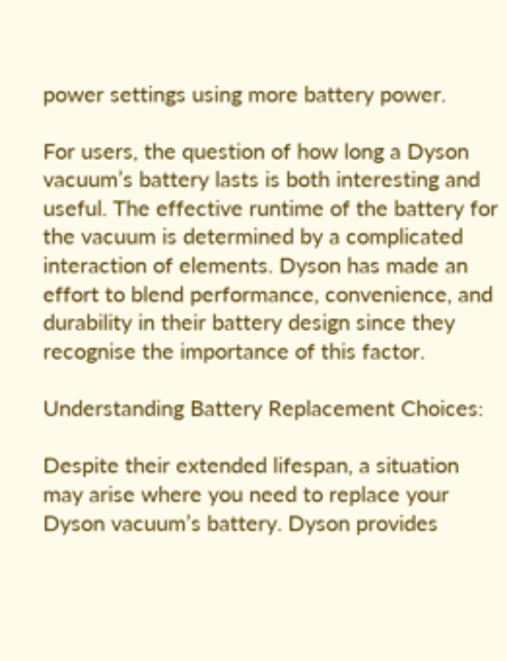power settings using more battery power.

For users, the question of how long a Dyson vacuum’s battery lasts is both interesting and useful. The effective runtime of the battery for the vacuum is determined by a complicated interaction of elements. Dyson has made an effort to blend performance, convenience, and durability in their battery design since they recognise the importance of this factor.

Understanding Battery Replacement Choices:

Despite their extended lifespan, a situation may arise where you need to replace your Dyson vacuum’s battery. Dyson provides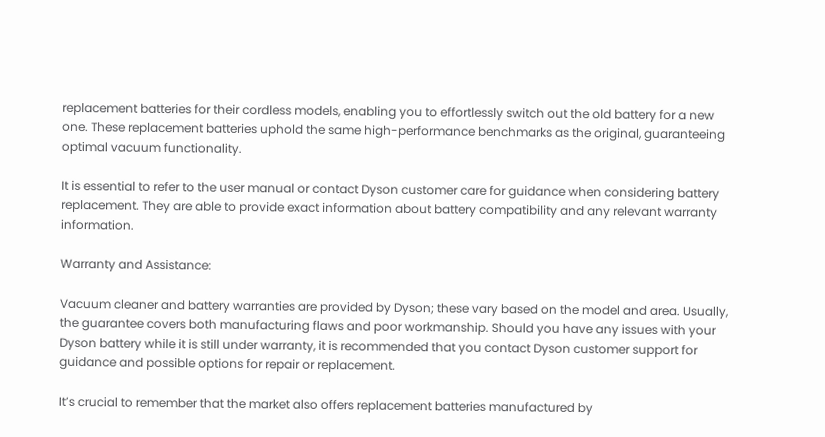replacement batteries for their cordless models, enabling you to effortlessly switch out the old battery for a new one. These replacement batteries uphold the same high-performance benchmarks as the original, guaranteeing optimal vacuum functionality.

It is essential to refer to the user manual or contact Dyson customer care for guidance when considering battery replacement. They are able to provide exact information about battery compatibility and any relevant warranty information.

Warranty and Assistance:

Vacuum cleaner and battery warranties are provided by Dyson; these vary based on the model and area. Usually, the guarantee covers both manufacturing flaws and poor workmanship. Should you have any issues with your Dyson battery while it is still under warranty, it is recommended that you contact Dyson customer support for guidance and possible options for repair or replacement.

It’s crucial to remember that the market also offers replacement batteries manufactured by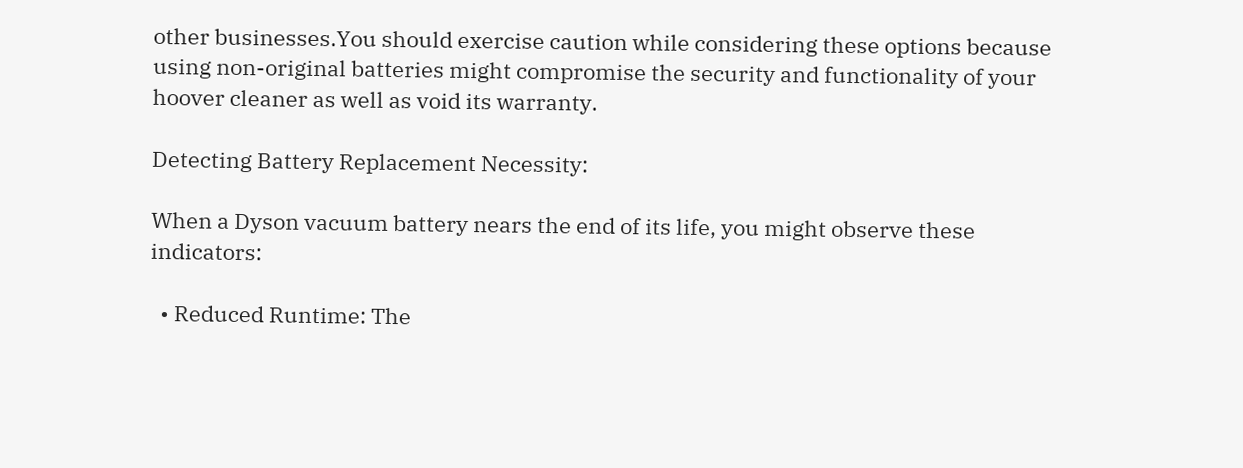other businesses.You should exercise caution while considering these options because using non-original batteries might compromise the security and functionality of your hoover cleaner as well as void its warranty.

Detecting Battery Replacement Necessity:

When a Dyson vacuum battery nears the end of its life, you might observe these indicators:

  • Reduced Runtime: The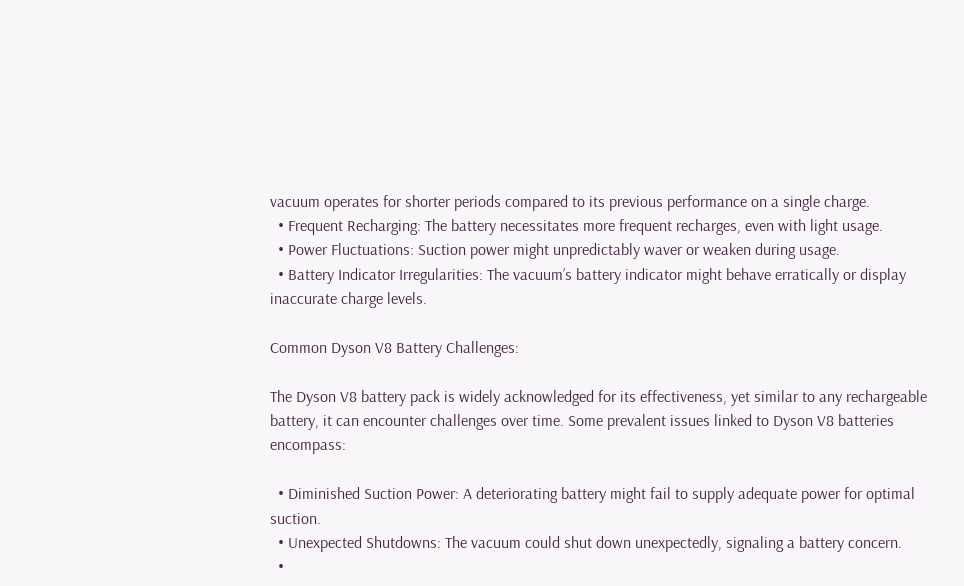vacuum operates for shorter periods compared to its previous performance on a single charge.
  • Frequent Recharging: The battery necessitates more frequent recharges, even with light usage.
  • Power Fluctuations: Suction power might unpredictably waver or weaken during usage.
  • Battery Indicator Irregularities: The vacuum’s battery indicator might behave erratically or display inaccurate charge levels.

Common Dyson V8 Battery Challenges:

The Dyson V8 battery pack is widely acknowledged for its effectiveness, yet similar to any rechargeable battery, it can encounter challenges over time. Some prevalent issues linked to Dyson V8 batteries encompass:

  • Diminished Suction Power: A deteriorating battery might fail to supply adequate power for optimal suction.
  • Unexpected Shutdowns: The vacuum could shut down unexpectedly, signaling a battery concern.
  •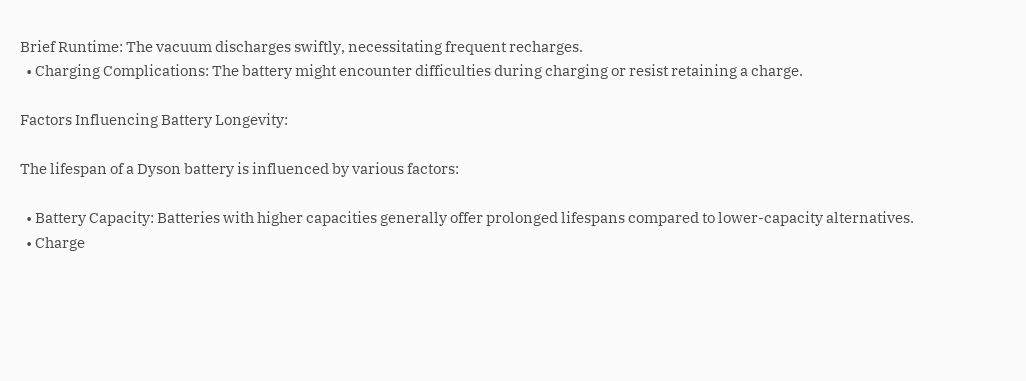Brief Runtime: The vacuum discharges swiftly, necessitating frequent recharges.
  • Charging Complications: The battery might encounter difficulties during charging or resist retaining a charge.

Factors Influencing Battery Longevity:

The lifespan of a Dyson battery is influenced by various factors:

  • Battery Capacity: Batteries with higher capacities generally offer prolonged lifespans compared to lower-capacity alternatives.
  • Charge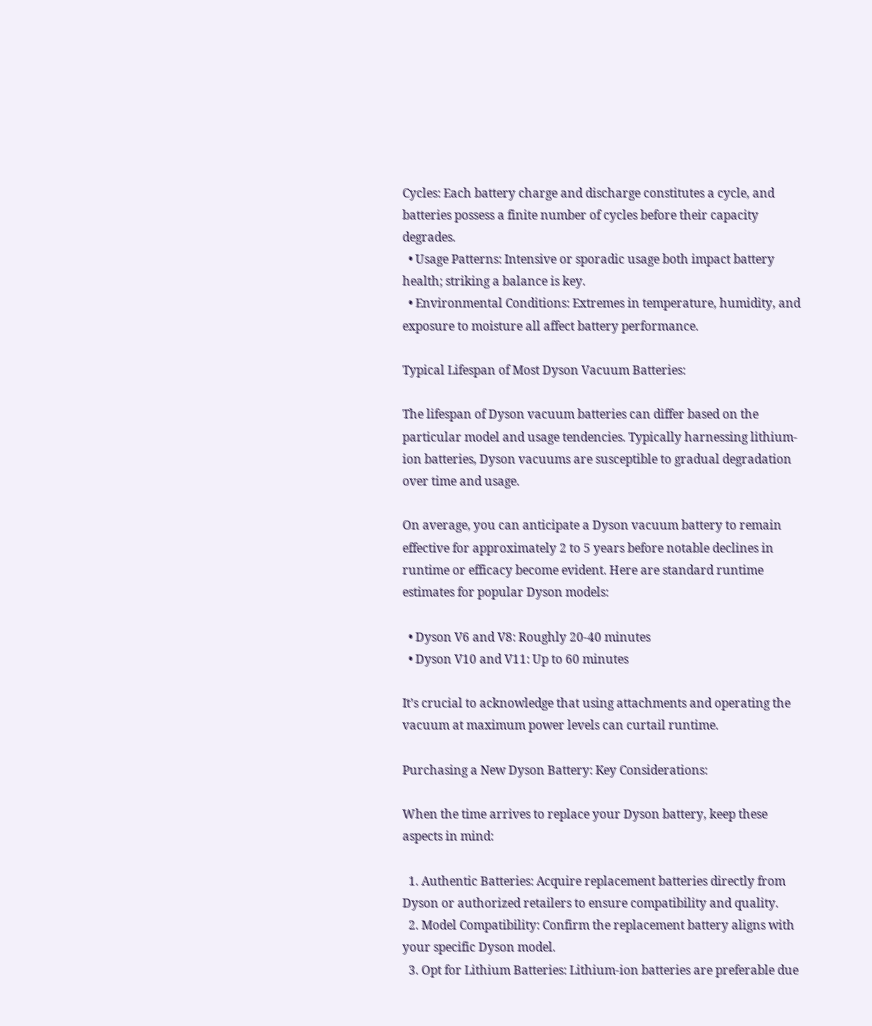Cycles: Each battery charge and discharge constitutes a cycle, and batteries possess a finite number of cycles before their capacity degrades.
  • Usage Patterns: Intensive or sporadic usage both impact battery health; striking a balance is key.
  • Environmental Conditions: Extremes in temperature, humidity, and exposure to moisture all affect battery performance.

Typical Lifespan of Most Dyson Vacuum Batteries:

The lifespan of Dyson vacuum batteries can differ based on the particular model and usage tendencies. Typically harnessing lithium-ion batteries, Dyson vacuums are susceptible to gradual degradation over time and usage.

On average, you can anticipate a Dyson vacuum battery to remain effective for approximately 2 to 5 years before notable declines in runtime or efficacy become evident. Here are standard runtime estimates for popular Dyson models:

  • Dyson V6 and V8: Roughly 20-40 minutes
  • Dyson V10 and V11: Up to 60 minutes

It’s crucial to acknowledge that using attachments and operating the vacuum at maximum power levels can curtail runtime.

Purchasing a New Dyson Battery: Key Considerations:

When the time arrives to replace your Dyson battery, keep these aspects in mind:

  1. Authentic Batteries: Acquire replacement batteries directly from Dyson or authorized retailers to ensure compatibility and quality.
  2. Model Compatibility: Confirm the replacement battery aligns with your specific Dyson model.
  3. Opt for Lithium Batteries: Lithium-ion batteries are preferable due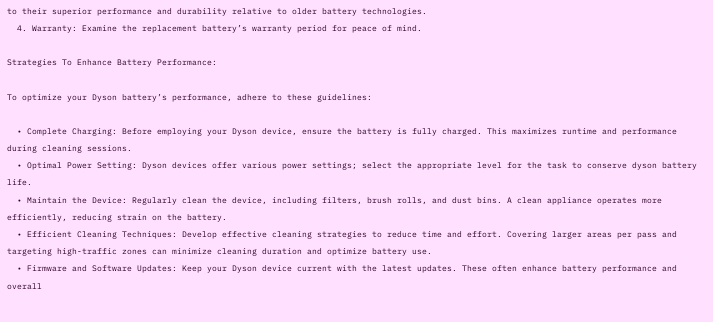to their superior performance and durability relative to older battery technologies.
  4. Warranty: Examine the replacement battery’s warranty period for peace of mind.

Strategies To Enhance Battery Performance:

To optimize your Dyson battery’s performance, adhere to these guidelines:

  • Complete Charging: Before employing your Dyson device, ensure the battery is fully charged. This maximizes runtime and performance during cleaning sessions.
  • Optimal Power Setting: Dyson devices offer various power settings; select the appropriate level for the task to conserve dyson battery life.
  • Maintain the Device: Regularly clean the device, including filters, brush rolls, and dust bins. A clean appliance operates more efficiently, reducing strain on the battery.
  • Efficient Cleaning Techniques: Develop effective cleaning strategies to reduce time and effort. Covering larger areas per pass and targeting high-traffic zones can minimize cleaning duration and optimize battery use.
  • Firmware and Software Updates: Keep your Dyson device current with the latest updates. These often enhance battery performance and overall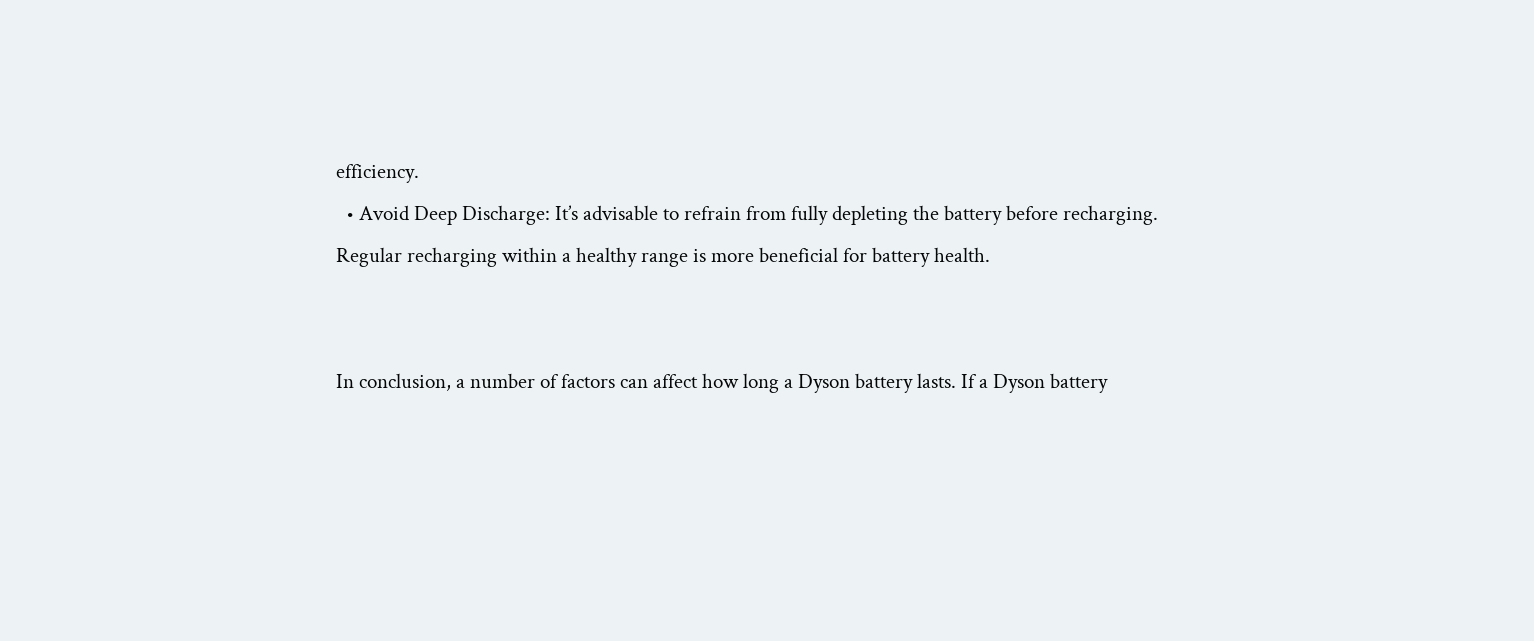efficiency.
  • Avoid Deep Discharge: It’s advisable to refrain from fully depleting the battery before recharging. Regular recharging within a healthy range is more beneficial for battery health.


In conclusion, a number of factors can affect how long a Dyson battery lasts. If a Dyson battery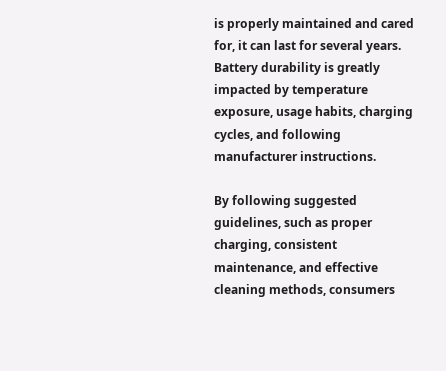is properly maintained and cared for, it can last for several years. Battery durability is greatly impacted by temperature exposure, usage habits, charging cycles, and following manufacturer instructions.

By following suggested guidelines, such as proper charging, consistent maintenance, and effective cleaning methods, consumers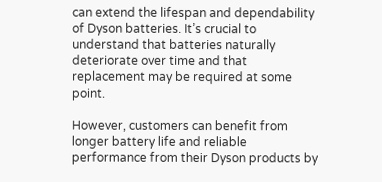can extend the lifespan and dependability of Dyson batteries. It’s crucial to understand that batteries naturally deteriorate over time and that replacement may be required at some point.

However, customers can benefit from longer battery life and reliable performance from their Dyson products by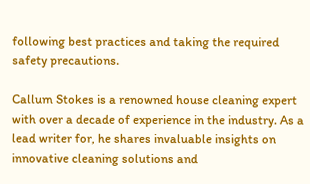following best practices and taking the required safety precautions.

Callum Stokes is a renowned house cleaning expert with over a decade of experience in the industry. As a lead writer for, he shares invaluable insights on innovative cleaning solutions and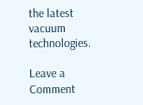the latest vacuum technologies.

Leave a Comment